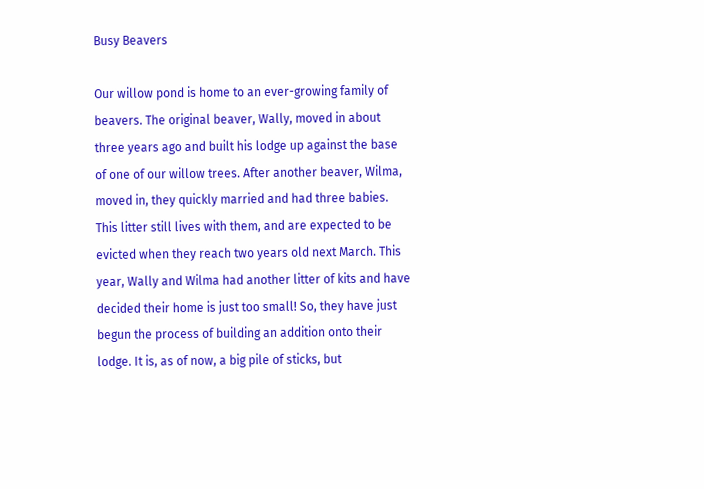Busy Beavers

Our willow pond is home to an ever-growing family of beavers. The original beaver, Wally, moved in about three years ago and built his lodge up against the base of one of our willow trees. After another beaver, Wilma, moved in, they quickly married and had three babies. This litter still lives with them, and are expected to be evicted when they reach two years old next March. This year, Wally and Wilma had another litter of kits and have decided their home is just too small! So, they have just begun the process of building an addition onto their lodge. It is, as of now, a big pile of sticks, but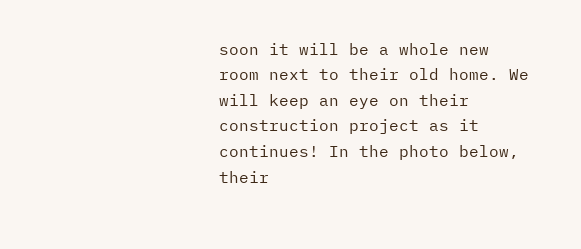soon it will be a whole new room next to their old home. We will keep an eye on their construction project as it continues! In the photo below, their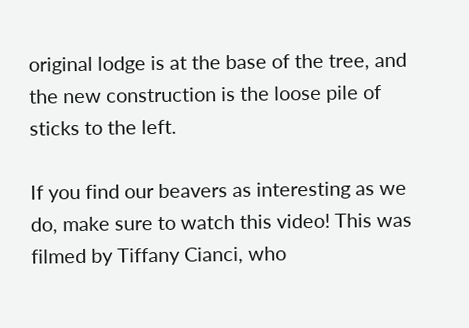original lodge is at the base of the tree, and the new construction is the loose pile of sticks to the left.

If you find our beavers as interesting as we do, make sure to watch this video! This was filmed by Tiffany Cianci, who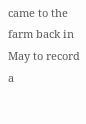came to the farm back in May to record a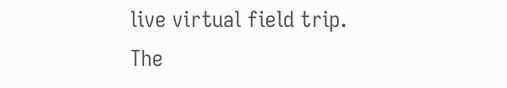live virtual field trip. The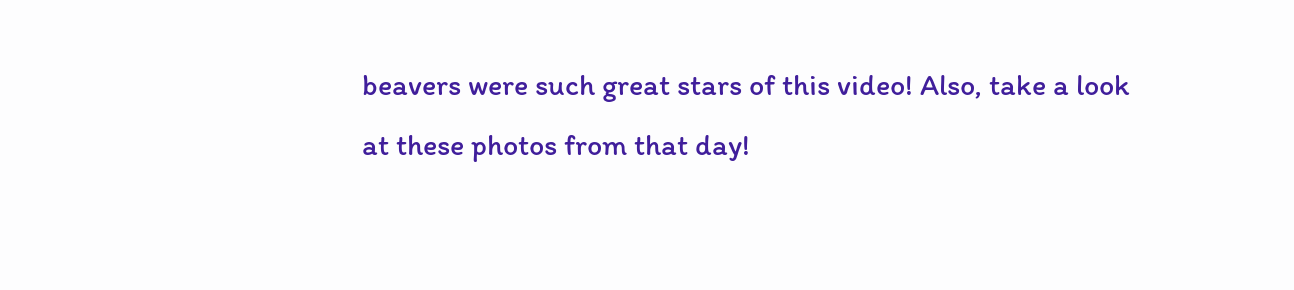beavers were such great stars of this video! Also, take a look at these photos from that day!